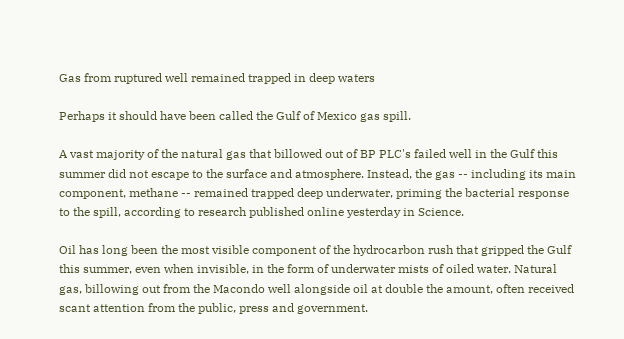Gas from ruptured well remained trapped in deep waters

Perhaps it should have been called the Gulf of Mexico gas spill.

A vast majority of the natural gas that billowed out of BP PLC's failed well in the Gulf this summer did not escape to the surface and atmosphere. Instead, the gas -- including its main component, methane -- remained trapped deep underwater, priming the bacterial response to the spill, according to research published online yesterday in Science.

Oil has long been the most visible component of the hydrocarbon rush that gripped the Gulf this summer, even when invisible, in the form of underwater mists of oiled water. Natural gas, billowing out from the Macondo well alongside oil at double the amount, often received scant attention from the public, press and government.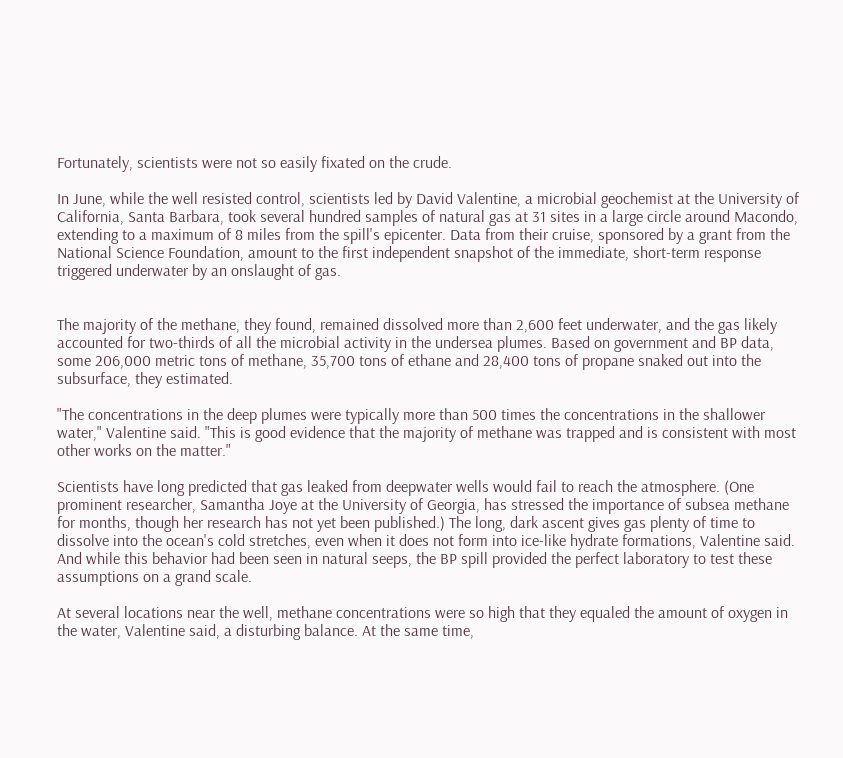Fortunately, scientists were not so easily fixated on the crude.

In June, while the well resisted control, scientists led by David Valentine, a microbial geochemist at the University of California, Santa Barbara, took several hundred samples of natural gas at 31 sites in a large circle around Macondo, extending to a maximum of 8 miles from the spill's epicenter. Data from their cruise, sponsored by a grant from the National Science Foundation, amount to the first independent snapshot of the immediate, short-term response triggered underwater by an onslaught of gas.


The majority of the methane, they found, remained dissolved more than 2,600 feet underwater, and the gas likely accounted for two-thirds of all the microbial activity in the undersea plumes. Based on government and BP data, some 206,000 metric tons of methane, 35,700 tons of ethane and 28,400 tons of propane snaked out into the subsurface, they estimated.

"The concentrations in the deep plumes were typically more than 500 times the concentrations in the shallower water," Valentine said. "This is good evidence that the majority of methane was trapped and is consistent with most other works on the matter."

Scientists have long predicted that gas leaked from deepwater wells would fail to reach the atmosphere. (One prominent researcher, Samantha Joye at the University of Georgia, has stressed the importance of subsea methane for months, though her research has not yet been published.) The long, dark ascent gives gas plenty of time to dissolve into the ocean's cold stretches, even when it does not form into ice-like hydrate formations, Valentine said. And while this behavior had been seen in natural seeps, the BP spill provided the perfect laboratory to test these assumptions on a grand scale.

At several locations near the well, methane concentrations were so high that they equaled the amount of oxygen in the water, Valentine said, a disturbing balance. At the same time,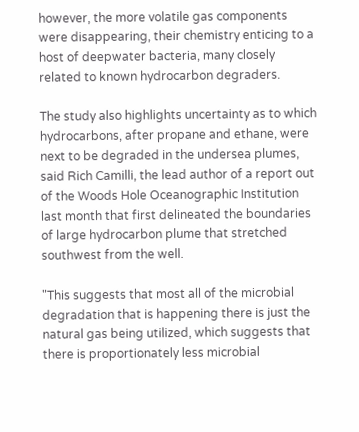however, the more volatile gas components were disappearing, their chemistry enticing to a host of deepwater bacteria, many closely related to known hydrocarbon degraders.

The study also highlights uncertainty as to which hydrocarbons, after propane and ethane, were next to be degraded in the undersea plumes, said Rich Camilli, the lead author of a report out of the Woods Hole Oceanographic Institution last month that first delineated the boundaries of large hydrocarbon plume that stretched southwest from the well.

"This suggests that most all of the microbial degradation that is happening there is just the natural gas being utilized, which suggests that there is proportionately less microbial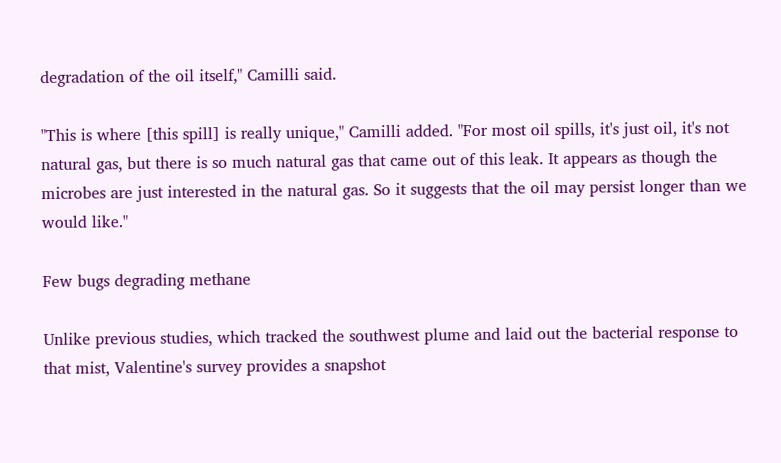degradation of the oil itself," Camilli said.

"This is where [this spill] is really unique," Camilli added. "For most oil spills, it's just oil, it's not natural gas, but there is so much natural gas that came out of this leak. It appears as though the microbes are just interested in the natural gas. So it suggests that the oil may persist longer than we would like."

Few bugs degrading methane

Unlike previous studies, which tracked the southwest plume and laid out the bacterial response to that mist, Valentine's survey provides a snapshot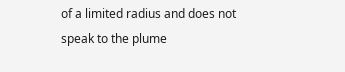of a limited radius and does not speak to the plume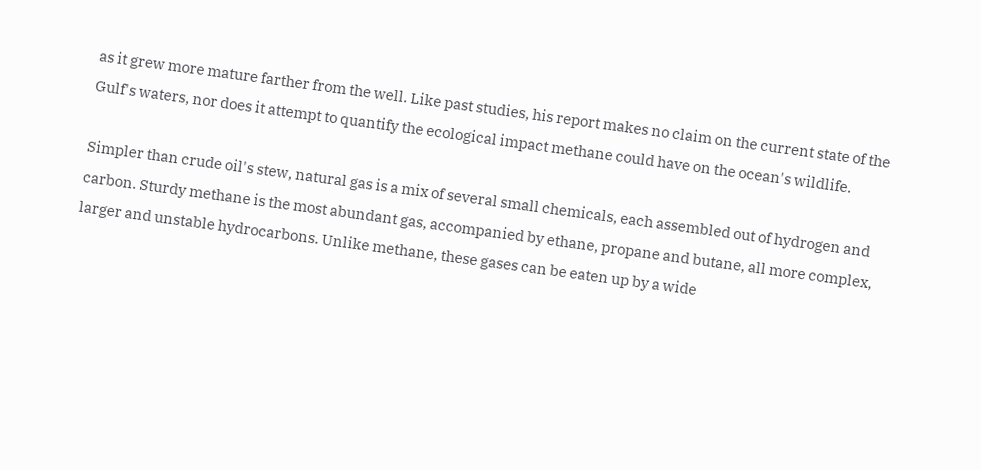as it grew more mature farther from the well. Like past studies, his report makes no claim on the current state of the Gulf's waters, nor does it attempt to quantify the ecological impact methane could have on the ocean's wildlife.

Simpler than crude oil's stew, natural gas is a mix of several small chemicals, each assembled out of hydrogen and carbon. Sturdy methane is the most abundant gas, accompanied by ethane, propane and butane, all more complex, larger and unstable hydrocarbons. Unlike methane, these gases can be eaten up by a wide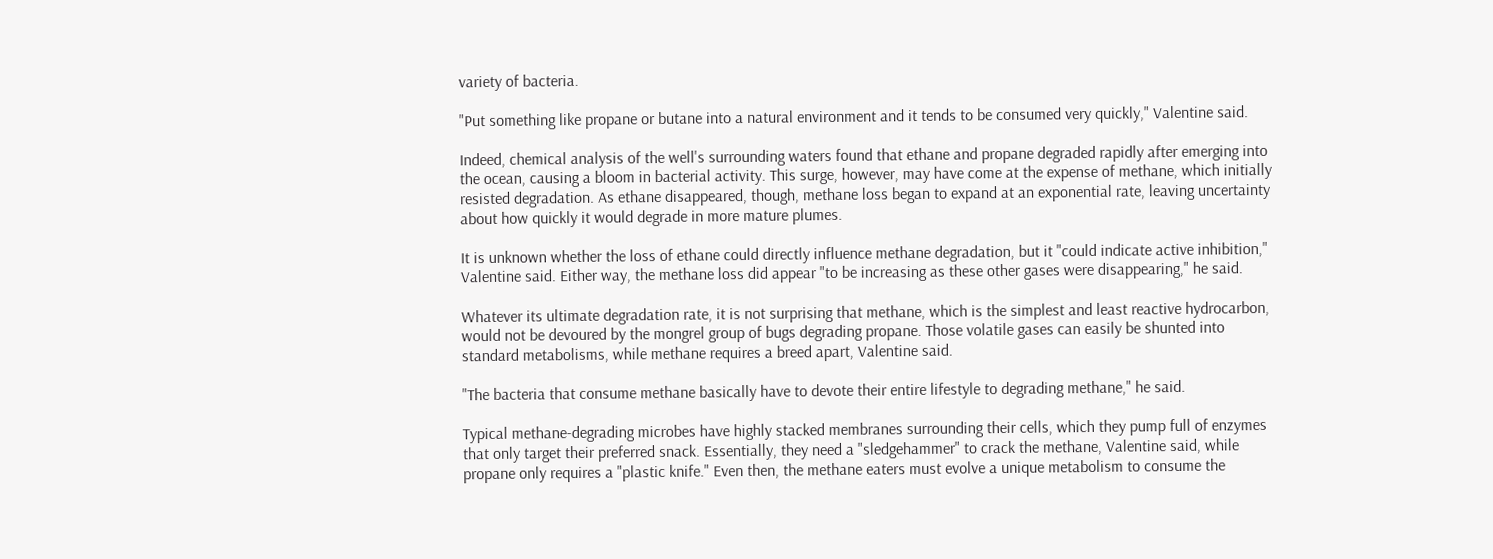variety of bacteria.

"Put something like propane or butane into a natural environment and it tends to be consumed very quickly," Valentine said.

Indeed, chemical analysis of the well's surrounding waters found that ethane and propane degraded rapidly after emerging into the ocean, causing a bloom in bacterial activity. This surge, however, may have come at the expense of methane, which initially resisted degradation. As ethane disappeared, though, methane loss began to expand at an exponential rate, leaving uncertainty about how quickly it would degrade in more mature plumes.

It is unknown whether the loss of ethane could directly influence methane degradation, but it "could indicate active inhibition," Valentine said. Either way, the methane loss did appear "to be increasing as these other gases were disappearing," he said.

Whatever its ultimate degradation rate, it is not surprising that methane, which is the simplest and least reactive hydrocarbon, would not be devoured by the mongrel group of bugs degrading propane. Those volatile gases can easily be shunted into standard metabolisms, while methane requires a breed apart, Valentine said.

"The bacteria that consume methane basically have to devote their entire lifestyle to degrading methane," he said.

Typical methane-degrading microbes have highly stacked membranes surrounding their cells, which they pump full of enzymes that only target their preferred snack. Essentially, they need a "sledgehammer" to crack the methane, Valentine said, while propane only requires a "plastic knife." Even then, the methane eaters must evolve a unique metabolism to consume the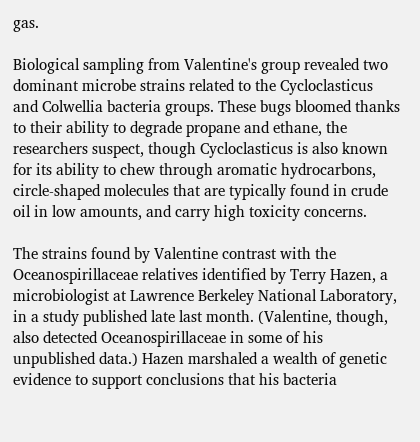gas.

Biological sampling from Valentine's group revealed two dominant microbe strains related to the Cycloclasticus and Colwellia bacteria groups. These bugs bloomed thanks to their ability to degrade propane and ethane, the researchers suspect, though Cycloclasticus is also known for its ability to chew through aromatic hydrocarbons, circle-shaped molecules that are typically found in crude oil in low amounts, and carry high toxicity concerns.

The strains found by Valentine contrast with the Oceanospirillaceae relatives identified by Terry Hazen, a microbiologist at Lawrence Berkeley National Laboratory, in a study published late last month. (Valentine, though, also detected Oceanospirillaceae in some of his unpublished data.) Hazen marshaled a wealth of genetic evidence to support conclusions that his bacteria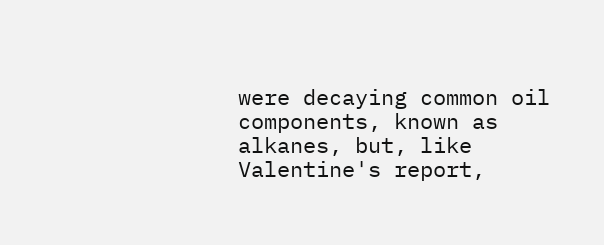were decaying common oil components, known as alkanes, but, like Valentine's report,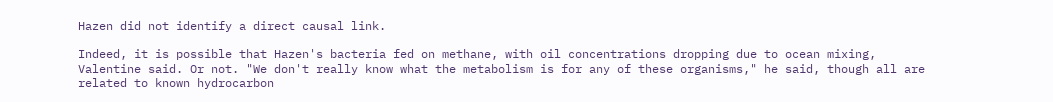Hazen did not identify a direct causal link.

Indeed, it is possible that Hazen's bacteria fed on methane, with oil concentrations dropping due to ocean mixing, Valentine said. Or not. "We don't really know what the metabolism is for any of these organisms," he said, though all are related to known hydrocarbon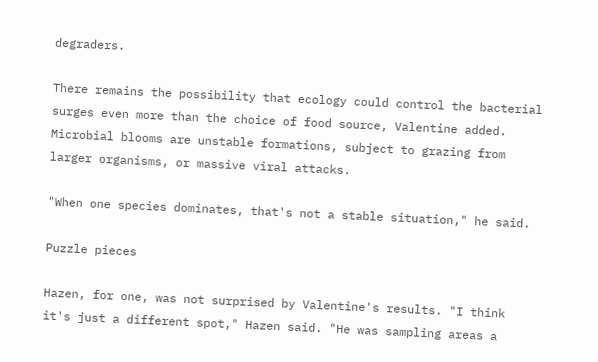degraders.

There remains the possibility that ecology could control the bacterial surges even more than the choice of food source, Valentine added. Microbial blooms are unstable formations, subject to grazing from larger organisms, or massive viral attacks.

"When one species dominates, that's not a stable situation," he said.

Puzzle pieces

Hazen, for one, was not surprised by Valentine's results. "I think it's just a different spot," Hazen said. "He was sampling areas a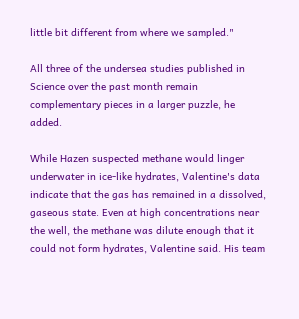little bit different from where we sampled."

All three of the undersea studies published in Science over the past month remain complementary pieces in a larger puzzle, he added.

While Hazen suspected methane would linger underwater in ice-like hydrates, Valentine's data indicate that the gas has remained in a dissolved, gaseous state. Even at high concentrations near the well, the methane was dilute enough that it could not form hydrates, Valentine said. His team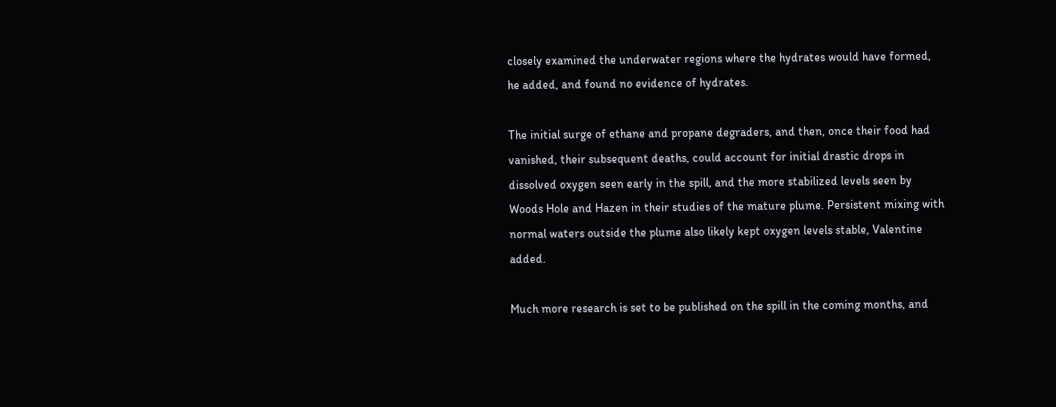closely examined the underwater regions where the hydrates would have formed, he added, and found no evidence of hydrates.

The initial surge of ethane and propane degraders, and then, once their food had vanished, their subsequent deaths, could account for initial drastic drops in dissolved oxygen seen early in the spill, and the more stabilized levels seen by Woods Hole and Hazen in their studies of the mature plume. Persistent mixing with normal waters outside the plume also likely kept oxygen levels stable, Valentine added.

Much more research is set to be published on the spill in the coming months, and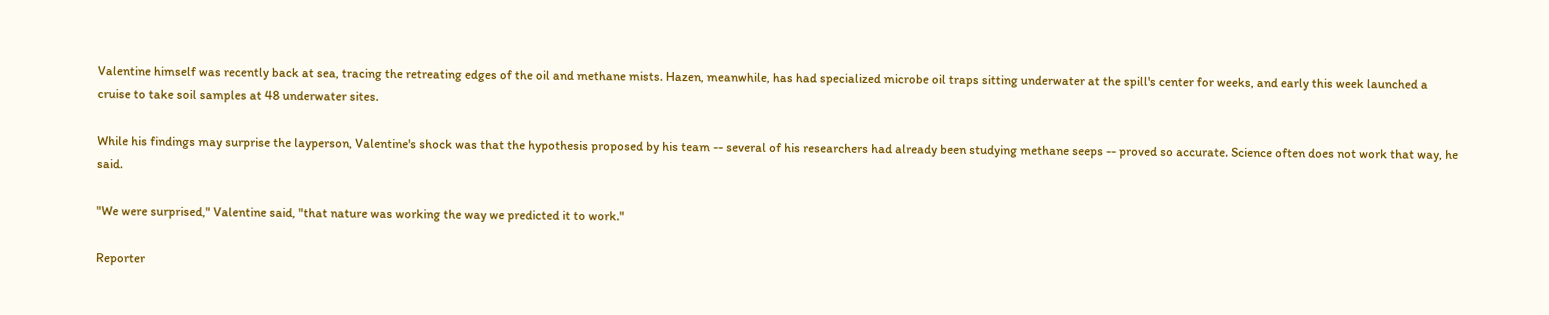Valentine himself was recently back at sea, tracing the retreating edges of the oil and methane mists. Hazen, meanwhile, has had specialized microbe oil traps sitting underwater at the spill's center for weeks, and early this week launched a cruise to take soil samples at 48 underwater sites.

While his findings may surprise the layperson, Valentine's shock was that the hypothesis proposed by his team -- several of his researchers had already been studying methane seeps -- proved so accurate. Science often does not work that way, he said.

"We were surprised," Valentine said, "that nature was working the way we predicted it to work."

Reporter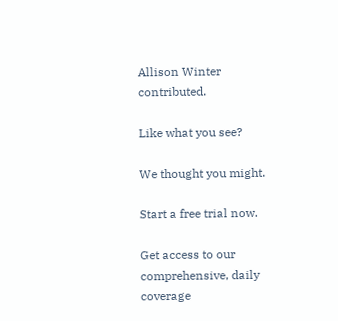Allison Winter contributed.

Like what you see?

We thought you might.

Start a free trial now.

Get access to our comprehensive, daily coverage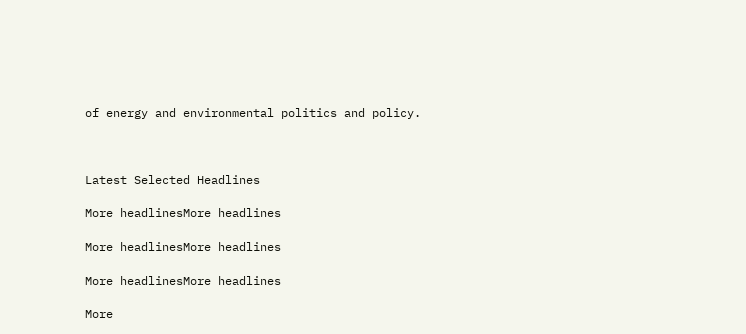of energy and environmental politics and policy.



Latest Selected Headlines

More headlinesMore headlines

More headlinesMore headlines

More headlinesMore headlines

More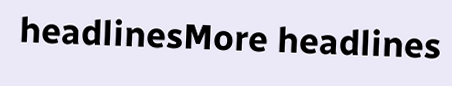headlinesMore headlines